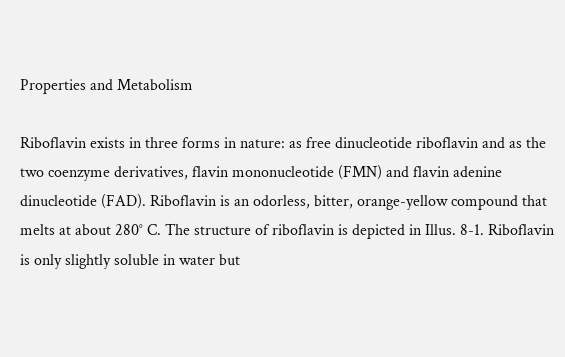Properties and Metabolism

Riboflavin exists in three forms in nature: as free dinucleotide riboflavin and as the two coenzyme derivatives, flavin mononucleotide (FMN) and flavin adenine dinucleotide (FAD). Riboflavin is an odorless, bitter, orange-yellow compound that melts at about 280° C. The structure of riboflavin is depicted in Illus. 8-1. Riboflavin is only slightly soluble in water but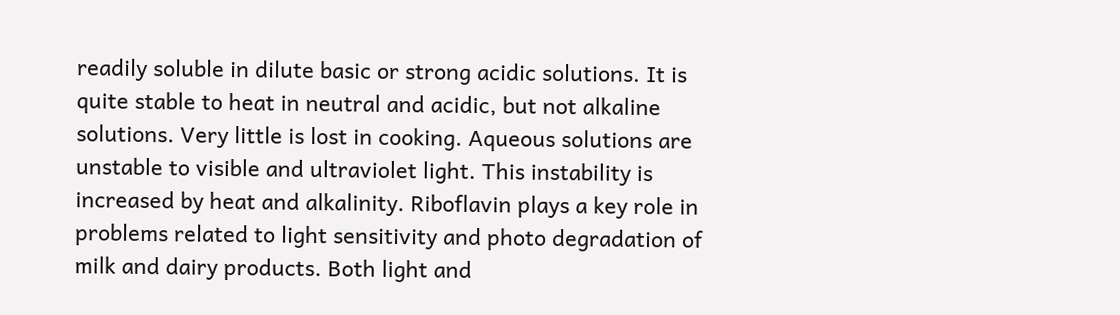readily soluble in dilute basic or strong acidic solutions. It is quite stable to heat in neutral and acidic, but not alkaline solutions. Very little is lost in cooking. Aqueous solutions are unstable to visible and ultraviolet light. This instability is increased by heat and alkalinity. Riboflavin plays a key role in problems related to light sensitivity and photo degradation of milk and dairy products. Both light and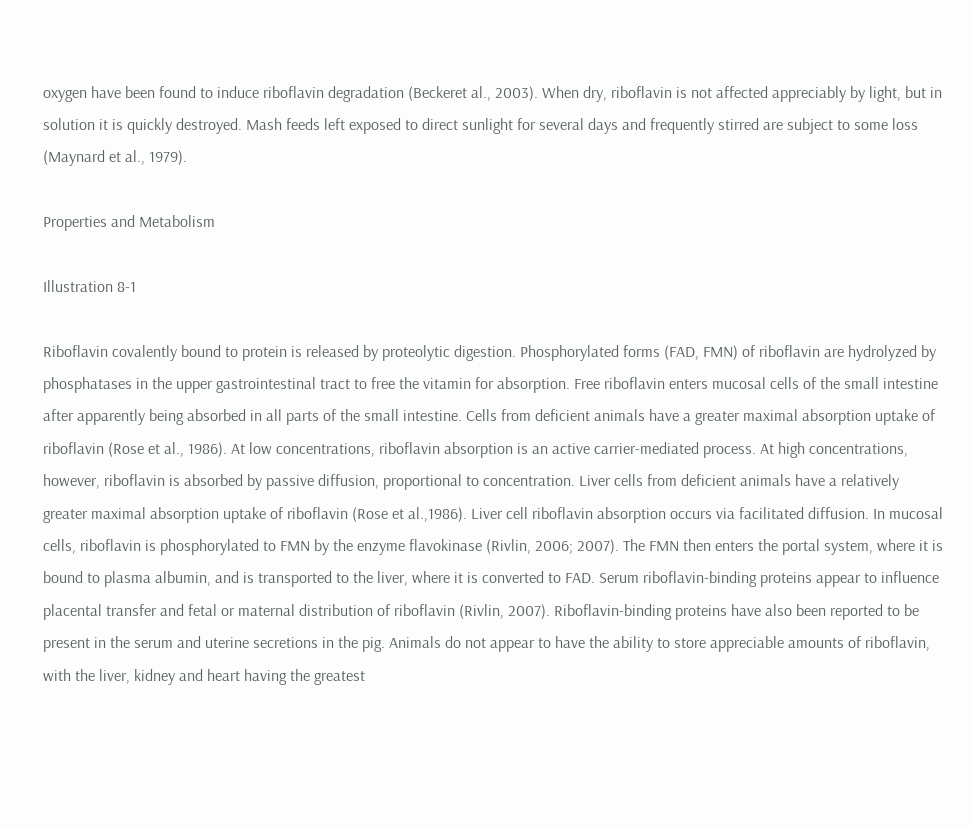oxygen have been found to induce riboflavin degradation (Beckeret al., 2003). When dry, riboflavin is not affected appreciably by light, but in solution it is quickly destroyed. Mash feeds left exposed to direct sunlight for several days and frequently stirred are subject to some loss (Maynard et al., 1979).

Properties and Metabolism

Illustration 8-1

Riboflavin covalently bound to protein is released by proteolytic digestion. Phosphorylated forms (FAD, FMN) of riboflavin are hydrolyzed by phosphatases in the upper gastrointestinal tract to free the vitamin for absorption. Free riboflavin enters mucosal cells of the small intestine after apparently being absorbed in all parts of the small intestine. Cells from deficient animals have a greater maximal absorption uptake of riboflavin (Rose et al., 1986). At low concentrations, riboflavin absorption is an active carrier-mediated process. At high concentrations, however, riboflavin is absorbed by passive diffusion, proportional to concentration. Liver cells from deficient animals have a relatively greater maximal absorption uptake of riboflavin (Rose et al.,1986). Liver cell riboflavin absorption occurs via facilitated diffusion. In mucosal cells, riboflavin is phosphorylated to FMN by the enzyme flavokinase (Rivlin, 2006; 2007). The FMN then enters the portal system, where it is bound to plasma albumin, and is transported to the liver, where it is converted to FAD. Serum riboflavin-binding proteins appear to influence placental transfer and fetal or maternal distribution of riboflavin (Rivlin, 2007). Riboflavin-binding proteins have also been reported to be present in the serum and uterine secretions in the pig. Animals do not appear to have the ability to store appreciable amounts of riboflavin, with the liver, kidney and heart having the greatest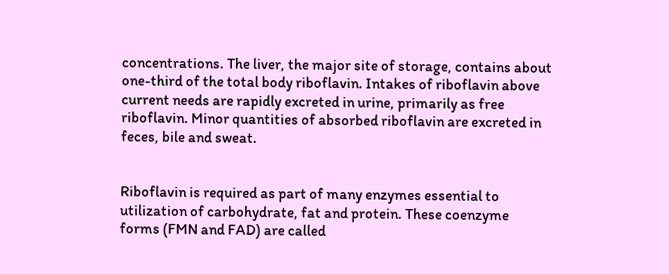concentrations. The liver, the major site of storage, contains about one-third of the total body riboflavin. Intakes of riboflavin above current needs are rapidly excreted in urine, primarily as free riboflavin. Minor quantities of absorbed riboflavin are excreted in feces, bile and sweat.


Riboflavin is required as part of many enzymes essential to utilization of carbohydrate, fat and protein. These coenzyme forms (FMN and FAD) are called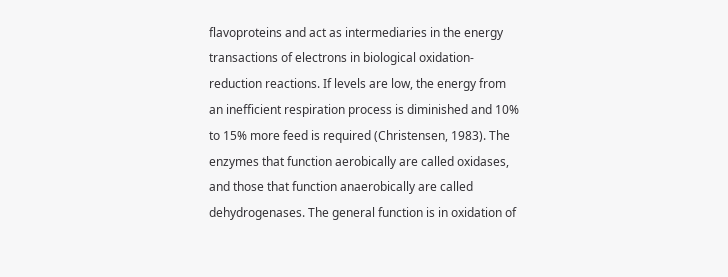flavoproteins and act as intermediaries in the energy transactions of electrons in biological oxidation-reduction reactions. If levels are low, the energy from an inefficient respiration process is diminished and 10% to 15% more feed is required (Christensen, 1983). The enzymes that function aerobically are called oxidases, and those that function anaerobically are called dehydrogenases. The general function is in oxidation of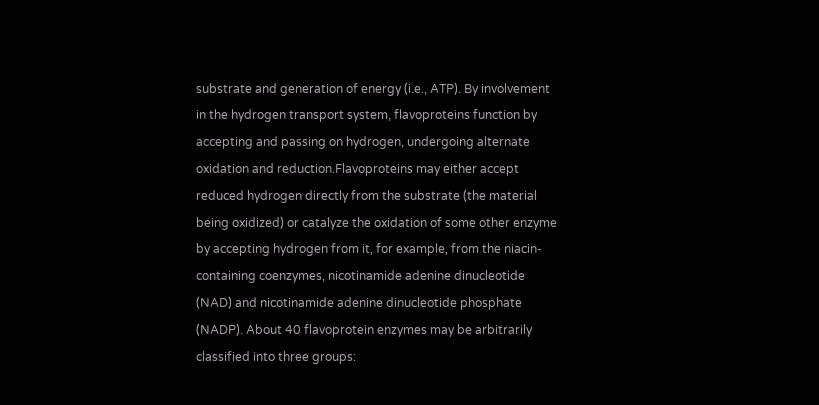substrate and generation of energy (i.e., ATP). By involvement in the hydrogen transport system, flavoproteins function by accepting and passing on hydrogen, undergoing alternate oxidation and reduction.Flavoproteins may either accept reduced hydrogen directly from the substrate (the material being oxidized) or catalyze the oxidation of some other enzyme by accepting hydrogen from it, for example, from the niacin-containing coenzymes, nicotinamide adenine dinucleotide (NAD) and nicotinamide adenine dinucleotide phosphate (NADP). About 40 flavoprotein enzymes may be arbitrarily classified into three groups: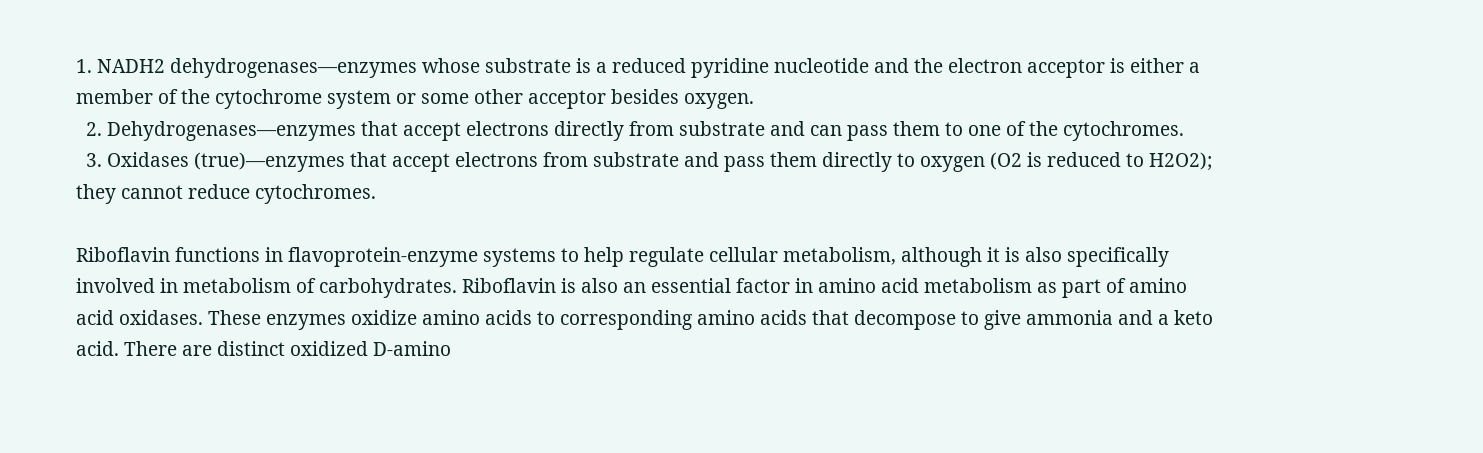1. NADH2 dehydrogenases—enzymes whose substrate is a reduced pyridine nucleotide and the electron acceptor is either a member of the cytochrome system or some other acceptor besides oxygen.
  2. Dehydrogenases—enzymes that accept electrons directly from substrate and can pass them to one of the cytochromes.
  3. Oxidases (true)—enzymes that accept electrons from substrate and pass them directly to oxygen (O2 is reduced to H2O2); they cannot reduce cytochromes.

Riboflavin functions in flavoprotein-enzyme systems to help regulate cellular metabolism, although it is also specifically involved in metabolism of carbohydrates. Riboflavin is also an essential factor in amino acid metabolism as part of amino acid oxidases. These enzymes oxidize amino acids to corresponding amino acids that decompose to give ammonia and a keto acid. There are distinct oxidized D-amino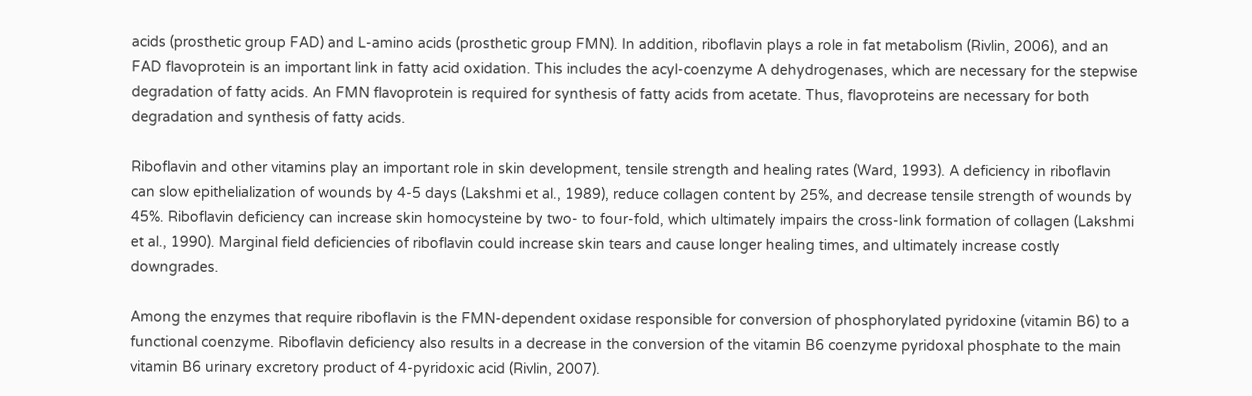acids (prosthetic group FAD) and L-amino acids (prosthetic group FMN). In addition, riboflavin plays a role in fat metabolism (Rivlin, 2006), and an FAD flavoprotein is an important link in fatty acid oxidation. This includes the acyl-coenzyme A dehydrogenases, which are necessary for the stepwise degradation of fatty acids. An FMN flavoprotein is required for synthesis of fatty acids from acetate. Thus, flavoproteins are necessary for both degradation and synthesis of fatty acids.

Riboflavin and other vitamins play an important role in skin development, tensile strength and healing rates (Ward, 1993). A deficiency in riboflavin can slow epithelialization of wounds by 4-5 days (Lakshmi et al., 1989), reduce collagen content by 25%, and decrease tensile strength of wounds by 45%. Riboflavin deficiency can increase skin homocysteine by two- to four-fold, which ultimately impairs the cross-link formation of collagen (Lakshmi et al., 1990). Marginal field deficiencies of riboflavin could increase skin tears and cause longer healing times, and ultimately increase costly downgrades.

Among the enzymes that require riboflavin is the FMN-dependent oxidase responsible for conversion of phosphorylated pyridoxine (vitamin B6) to a functional coenzyme. Riboflavin deficiency also results in a decrease in the conversion of the vitamin B6 coenzyme pyridoxal phosphate to the main vitamin B6 urinary excretory product of 4-pyridoxic acid (Rivlin, 2007).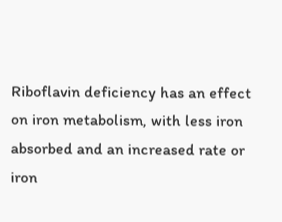Riboflavin deficiency has an effect on iron metabolism, with less iron absorbed and an increased rate or iron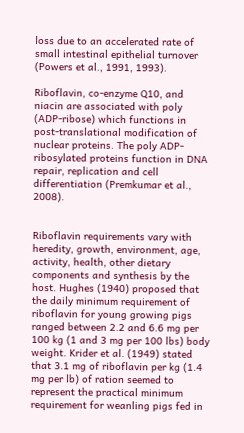loss due to an accelerated rate of small intestinal epithelial turnover (Powers et al., 1991, 1993).

Riboflavin, co-enzyme Q10, and niacin are associated with poly (ADP-ribose) which functions in post-translational modification of nuclear proteins. The poly ADP-ribosylated proteins function in DNA repair, replication and cell differentiation (Premkumar et al., 2008).


Riboflavin requirements vary with heredity, growth, environment, age, activity, health, other dietary components and synthesis by the host. Hughes (1940) proposed that the daily minimum requirement of riboflavin for young growing pigs ranged between 2.2 and 6.6 mg per 100 kg (1 and 3 mg per 100 lbs) body weight. Krider et al. (1949) stated that 3.1 mg of riboflavin per kg (1.4 mg per lb) of ration seemed to represent the practical minimum requirement for weanling pigs fed in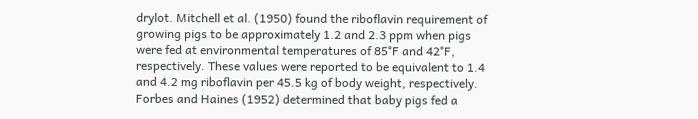drylot. Mitchell et al. (1950) found the riboflavin requirement of growing pigs to be approximately 1.2 and 2.3 ppm when pigs were fed at environmental temperatures of 85°F and 42°F, respectively. These values were reported to be equivalent to 1.4 and 4.2 mg riboflavin per 45.5 kg of body weight, respectively. Forbes and Haines (1952) determined that baby pigs fed a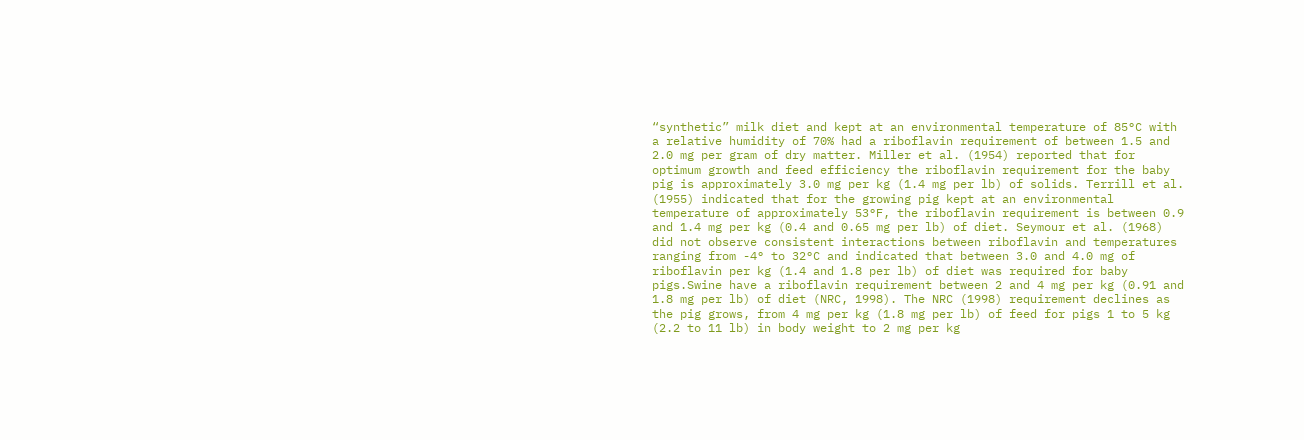“synthetic” milk diet and kept at an environmental temperature of 85°C with a relative humidity of 70% had a riboflavin requirement of between 1.5 and 2.0 mg per gram of dry matter. Miller et al. (1954) reported that for optimum growth and feed efficiency the riboflavin requirement for the baby pig is approximately 3.0 mg per kg (1.4 mg per lb) of solids. Terrill et al. (1955) indicated that for the growing pig kept at an environmental temperature of approximately 53°F, the riboflavin requirement is between 0.9 and 1.4 mg per kg (0.4 and 0.65 mg per lb) of diet. Seymour et al. (1968) did not observe consistent interactions between riboflavin and temperatures ranging from -4° to 32°C and indicated that between 3.0 and 4.0 mg of riboflavin per kg (1.4 and 1.8 per lb) of diet was required for baby pigs.Swine have a riboflavin requirement between 2 and 4 mg per kg (0.91 and 1.8 mg per lb) of diet (NRC, 1998). The NRC (1998) requirement declines as the pig grows, from 4 mg per kg (1.8 mg per lb) of feed for pigs 1 to 5 kg (2.2 to 11 lb) in body weight to 2 mg per kg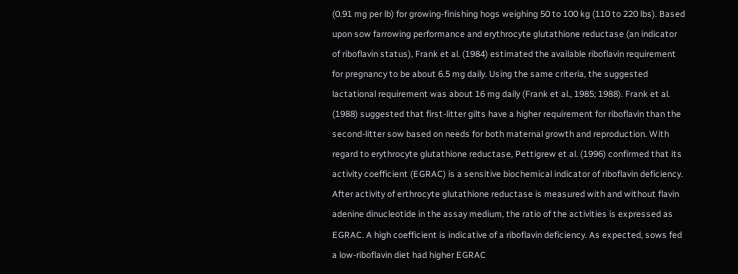(0.91 mg per lb) for growing-finishing hogs weighing 50 to 100 kg (110 to 220 lbs). Based upon sow farrowing performance and erythrocyte glutathione reductase (an indicator of riboflavin status), Frank et al. (1984) estimated the available riboflavin requirement for pregnancy to be about 6.5 mg daily. Using the same criteria, the suggested lactational requirement was about 16 mg daily (Frank et al., 1985; 1988). Frank et al. (1988) suggested that first-litter gilts have a higher requirement for riboflavin than the second-litter sow based on needs for both maternal growth and reproduction. With regard to erythrocyte glutathione reductase, Pettigrew et al. (1996) confirmed that its activity coefficient (EGRAC) is a sensitive biochemical indicator of riboflavin deficiency. After activity of erthrocyte glutathione reductase is measured with and without flavin adenine dinucleotide in the assay medium, the ratio of the activities is expressed as EGRAC. A high coefficient is indicative of a riboflavin deficiency. As expected, sows fed a low-riboflavin diet had higher EGRAC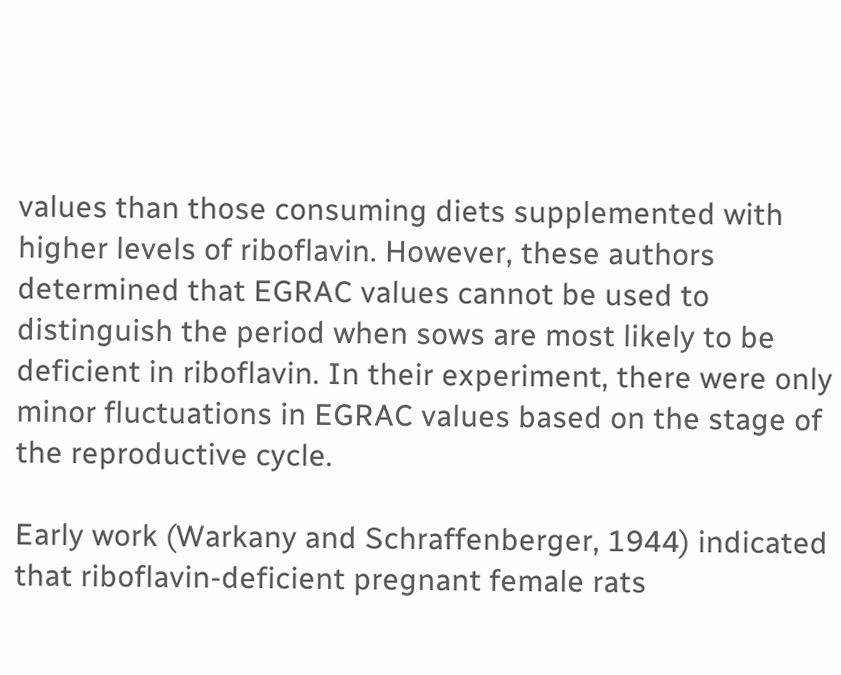values than those consuming diets supplemented with higher levels of riboflavin. However, these authors determined that EGRAC values cannot be used to distinguish the period when sows are most likely to be deficient in riboflavin. In their experiment, there were only minor fluctuations in EGRAC values based on the stage of the reproductive cycle.

Early work (Warkany and Schraffenberger, 1944) indicated that riboflavin-deficient pregnant female rats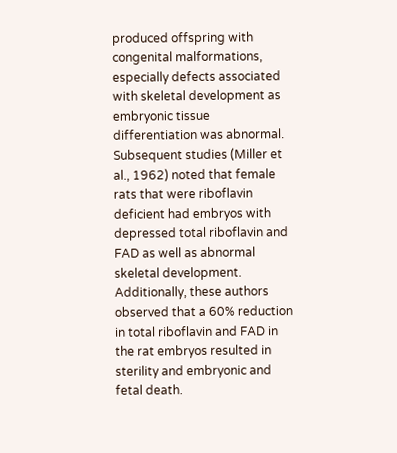produced offspring with congenital malformations, especially defects associated with skeletal development as embryonic tissue differentiation was abnormal. Subsequent studies (Miller et al., 1962) noted that female rats that were riboflavin deficient had embryos with depressed total riboflavin and FAD as well as abnormal skeletal development. Additionally, these authors observed that a 60% reduction in total riboflavin and FAD in the rat embryos resulted in sterility and embryonic and fetal death.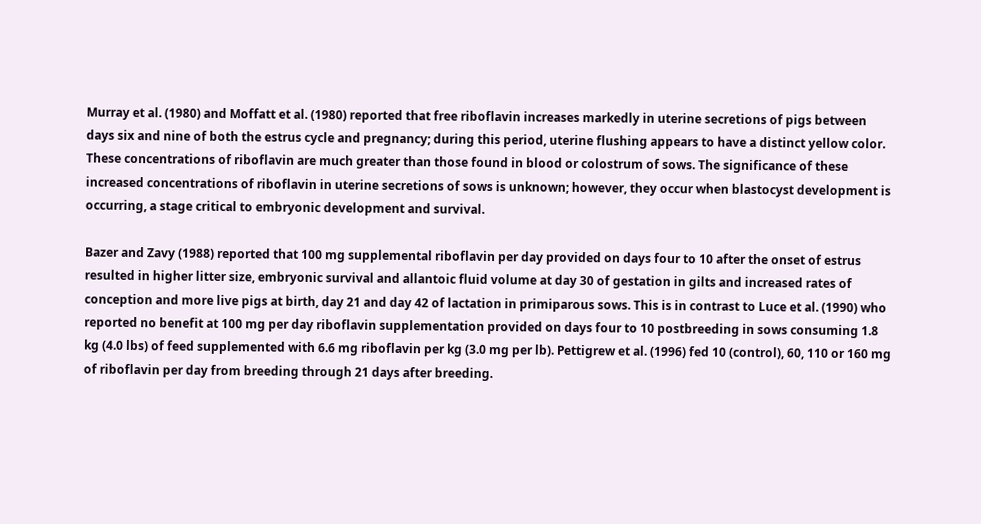Murray et al. (1980) and Moffatt et al. (1980) reported that free riboflavin increases markedly in uterine secretions of pigs between days six and nine of both the estrus cycle and pregnancy; during this period, uterine flushing appears to have a distinct yellow color. These concentrations of riboflavin are much greater than those found in blood or colostrum of sows. The significance of these increased concentrations of riboflavin in uterine secretions of sows is unknown; however, they occur when blastocyst development is occurring, a stage critical to embryonic development and survival.

Bazer and Zavy (1988) reported that 100 mg supplemental riboflavin per day provided on days four to 10 after the onset of estrus resulted in higher litter size, embryonic survival and allantoic fluid volume at day 30 of gestation in gilts and increased rates of conception and more live pigs at birth, day 21 and day 42 of lactation in primiparous sows. This is in contrast to Luce et al. (1990) who reported no benefit at 100 mg per day riboflavin supplementation provided on days four to 10 postbreeding in sows consuming 1.8 kg (4.0 lbs) of feed supplemented with 6.6 mg riboflavin per kg (3.0 mg per lb). Pettigrew et al. (1996) fed 10 (control), 60, 110 or 160 mg of riboflavin per day from breeding through 21 days after breeding.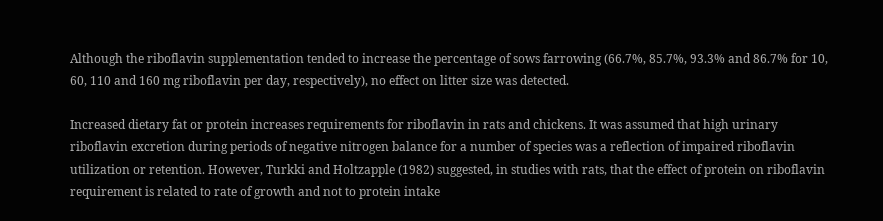Although the riboflavin supplementation tended to increase the percentage of sows farrowing (66.7%, 85.7%, 93.3% and 86.7% for 10, 60, 110 and 160 mg riboflavin per day, respectively), no effect on litter size was detected.

Increased dietary fat or protein increases requirements for riboflavin in rats and chickens. It was assumed that high urinary riboflavin excretion during periods of negative nitrogen balance for a number of species was a reflection of impaired riboflavin utilization or retention. However, Turkki and Holtzapple (1982) suggested, in studies with rats, that the effect of protein on riboflavin requirement is related to rate of growth and not to protein intake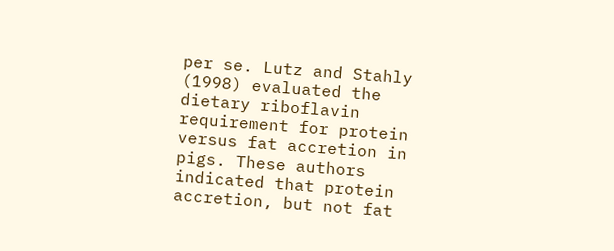per se. Lutz and Stahly (1998) evaluated the dietary riboflavin requirement for protein versus fat accretion in pigs. These authors indicated that protein accretion, but not fat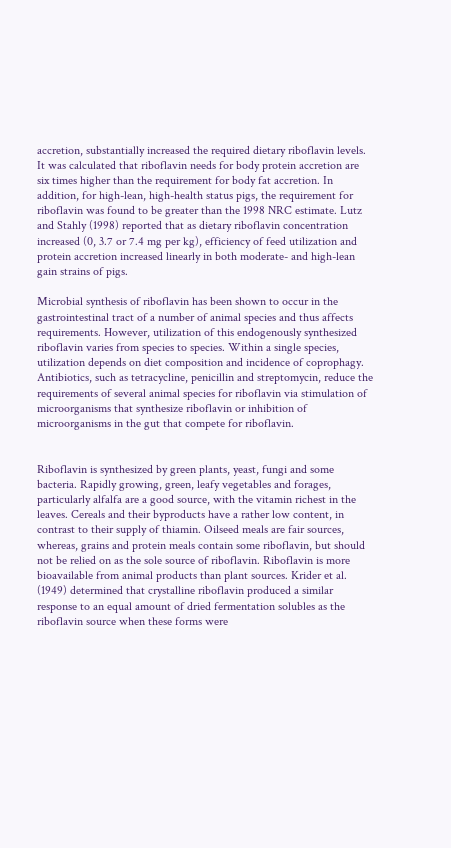accretion, substantially increased the required dietary riboflavin levels. It was calculated that riboflavin needs for body protein accretion are six times higher than the requirement for body fat accretion. In addition, for high-lean, high-health status pigs, the requirement for riboflavin was found to be greater than the 1998 NRC estimate. Lutz and Stahly (1998) reported that as dietary riboflavin concentration increased (0, 3.7 or 7.4 mg per kg), efficiency of feed utilization and protein accretion increased linearly in both moderate- and high-lean gain strains of pigs.

Microbial synthesis of riboflavin has been shown to occur in the gastrointestinal tract of a number of animal species and thus affects requirements. However, utilization of this endogenously synthesized riboflavin varies from species to species. Within a single species, utilization depends on diet composition and incidence of coprophagy. Antibiotics, such as tetracycline, penicillin and streptomycin, reduce the requirements of several animal species for riboflavin via stimulation of microorganisms that synthesize riboflavin or inhibition of microorganisms in the gut that compete for riboflavin.


Riboflavin is synthesized by green plants, yeast, fungi and some bacteria. Rapidly growing, green, leafy vegetables and forages, particularly alfalfa are a good source, with the vitamin richest in the leaves. Cereals and their byproducts have a rather low content, in contrast to their supply of thiamin. Oilseed meals are fair sources, whereas, grains and protein meals contain some riboflavin, but should not be relied on as the sole source of riboflavin. Riboflavin is more bioavailable from animal products than plant sources. Krider et al. (1949) determined that crystalline riboflavin produced a similar response to an equal amount of dried fermentation solubles as the riboflavin source when these forms were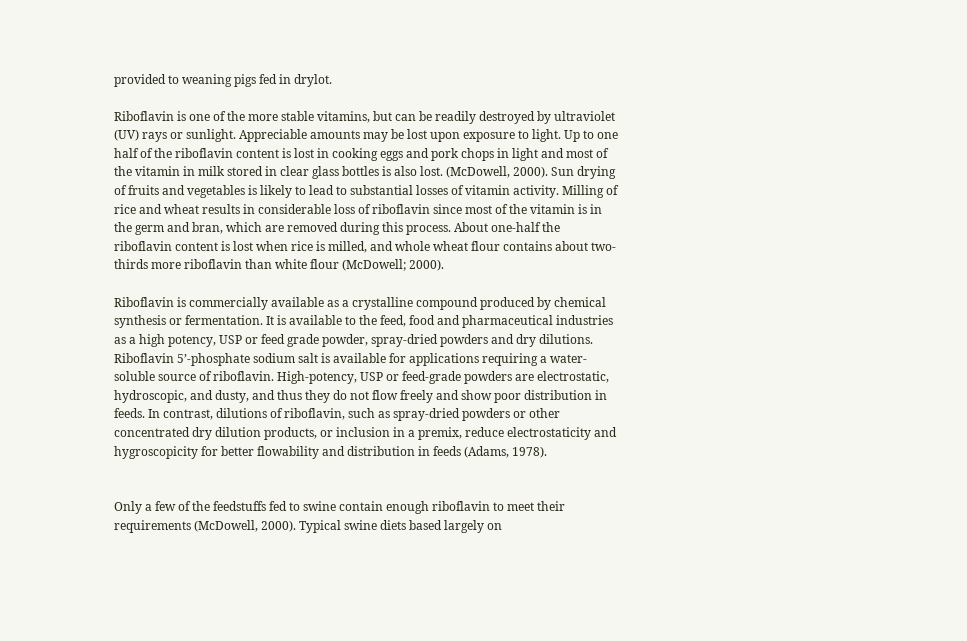provided to weaning pigs fed in drylot.

Riboflavin is one of the more stable vitamins, but can be readily destroyed by ultraviolet (UV) rays or sunlight. Appreciable amounts may be lost upon exposure to light. Up to one half of the riboflavin content is lost in cooking eggs and pork chops in light and most of the vitamin in milk stored in clear glass bottles is also lost. (McDowell, 2000). Sun drying of fruits and vegetables is likely to lead to substantial losses of vitamin activity. Milling of rice and wheat results in considerable loss of riboflavin since most of the vitamin is in the germ and bran, which are removed during this process. About one-half the riboflavin content is lost when rice is milled, and whole wheat flour contains about two-thirds more riboflavin than white flour (McDowell; 2000).

Riboflavin is commercially available as a crystalline compound produced by chemical synthesis or fermentation. It is available to the feed, food and pharmaceutical industries as a high potency, USP or feed grade powder, spray-dried powders and dry dilutions. Riboflavin 5’-phosphate sodium salt is available for applications requiring a water-soluble source of riboflavin. High-potency, USP or feed-grade powders are electrostatic, hydroscopic, and dusty, and thus they do not flow freely and show poor distribution in feeds. In contrast, dilutions of riboflavin, such as spray-dried powders or other concentrated dry dilution products, or inclusion in a premix, reduce electrostaticity and hygroscopicity for better flowability and distribution in feeds (Adams, 1978).


Only a few of the feedstuffs fed to swine contain enough riboflavin to meet their requirements (McDowell, 2000). Typical swine diets based largely on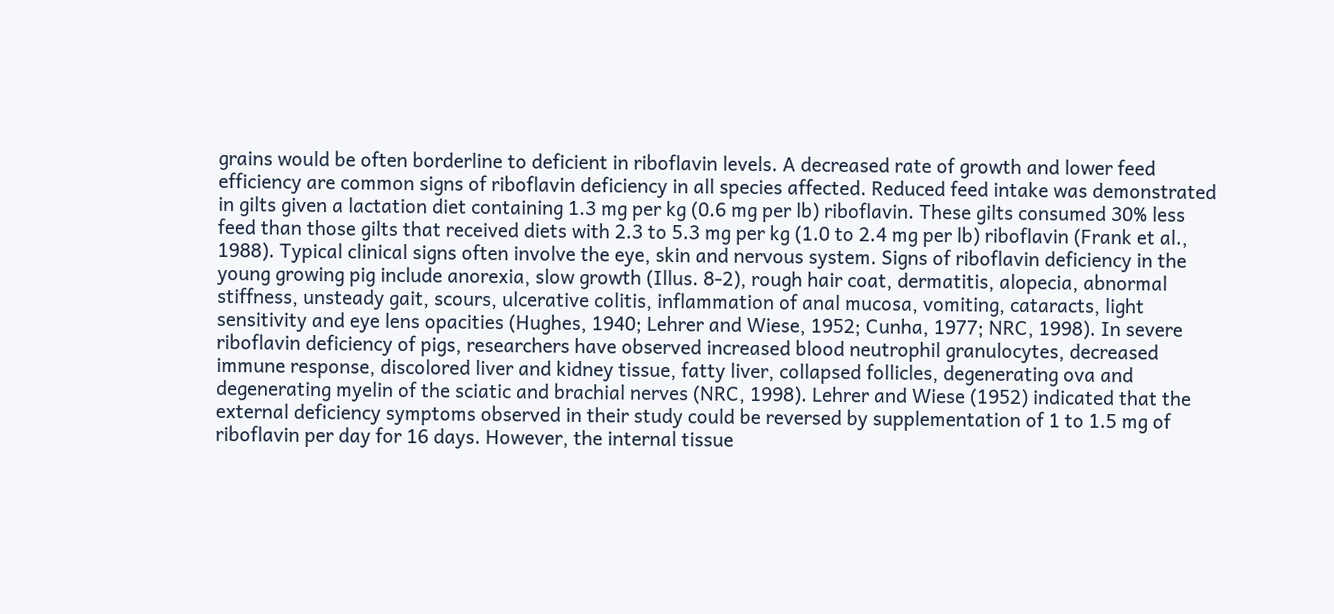grains would be often borderline to deficient in riboflavin levels. A decreased rate of growth and lower feed efficiency are common signs of riboflavin deficiency in all species affected. Reduced feed intake was demonstrated in gilts given a lactation diet containing 1.3 mg per kg (0.6 mg per lb) riboflavin. These gilts consumed 30% less feed than those gilts that received diets with 2.3 to 5.3 mg per kg (1.0 to 2.4 mg per lb) riboflavin (Frank et al., 1988). Typical clinical signs often involve the eye, skin and nervous system. Signs of riboflavin deficiency in the young growing pig include anorexia, slow growth (Illus. 8-2), rough hair coat, dermatitis, alopecia, abnormal stiffness, unsteady gait, scours, ulcerative colitis, inflammation of anal mucosa, vomiting, cataracts, light sensitivity and eye lens opacities (Hughes, 1940; Lehrer and Wiese, 1952; Cunha, 1977; NRC, 1998). In severe riboflavin deficiency of pigs, researchers have observed increased blood neutrophil granulocytes, decreased immune response, discolored liver and kidney tissue, fatty liver, collapsed follicles, degenerating ova and degenerating myelin of the sciatic and brachial nerves (NRC, 1998). Lehrer and Wiese (1952) indicated that the external deficiency symptoms observed in their study could be reversed by supplementation of 1 to 1.5 mg of riboflavin per day for 16 days. However, the internal tissue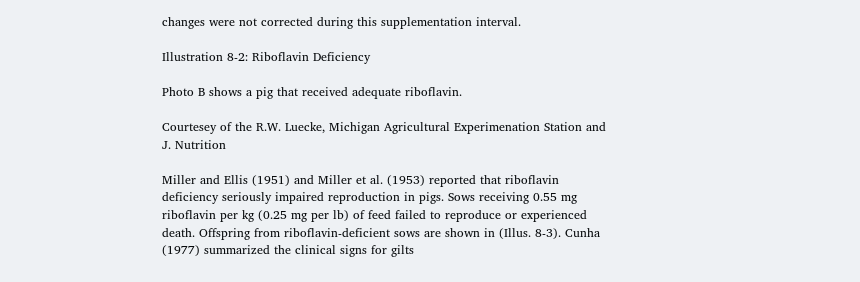changes were not corrected during this supplementation interval.

Illustration 8-2: Riboflavin Deficiency

Photo B shows a pig that received adequate riboflavin.

Courtesey of the R.W. Luecke, Michigan Agricultural Experimenation Station and J. Nutrition

Miller and Ellis (1951) and Miller et al. (1953) reported that riboflavin deficiency seriously impaired reproduction in pigs. Sows receiving 0.55 mg riboflavin per kg (0.25 mg per lb) of feed failed to reproduce or experienced death. Offspring from riboflavin-deficient sows are shown in (Illus. 8-3). Cunha (1977) summarized the clinical signs for gilts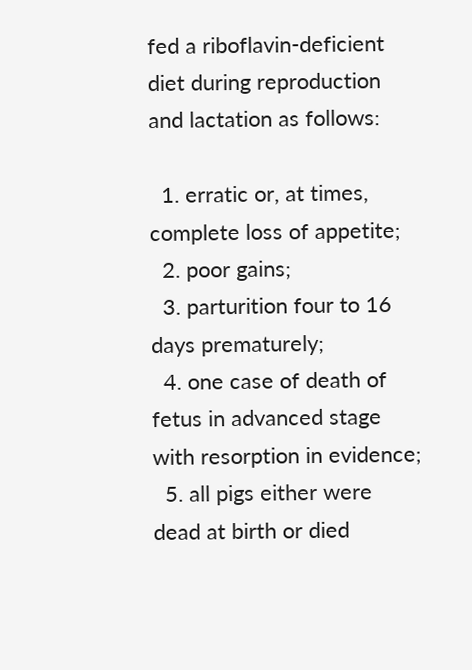fed a riboflavin-deficient diet during reproduction and lactation as follows:

  1. erratic or, at times, complete loss of appetite;
  2. poor gains;
  3. parturition four to 16 days prematurely;
  4. one case of death of fetus in advanced stage with resorption in evidence;
  5. all pigs either were dead at birth or died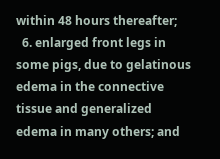within 48 hours thereafter;
  6. enlarged front legs in some pigs, due to gelatinous edema in the connective tissue and generalized edema in many others; and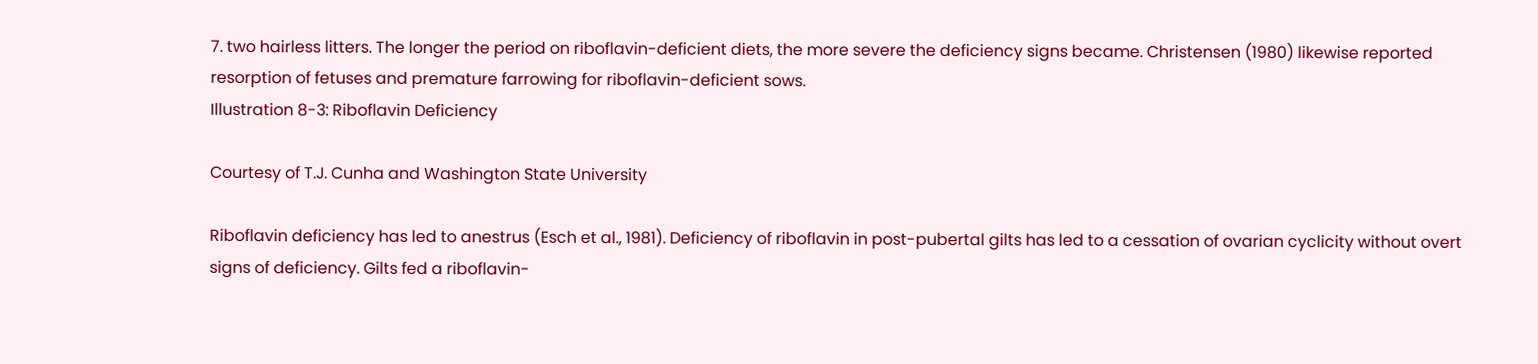7. two hairless litters. The longer the period on riboflavin-deficient diets, the more severe the deficiency signs became. Christensen (1980) likewise reported resorption of fetuses and premature farrowing for riboflavin-deficient sows.
Illustration 8-3: Riboflavin Deficiency

Courtesy of T.J. Cunha and Washington State University

Riboflavin deficiency has led to anestrus (Esch et al., 1981). Deficiency of riboflavin in post-pubertal gilts has led to a cessation of ovarian cyclicity without overt signs of deficiency. Gilts fed a riboflavin-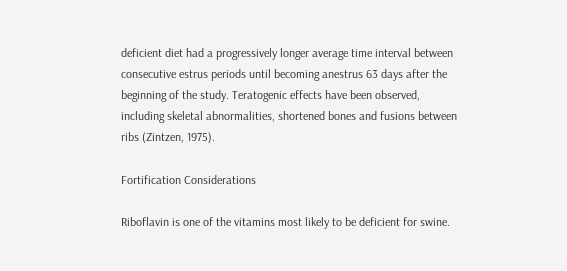deficient diet had a progressively longer average time interval between consecutive estrus periods until becoming anestrus 63 days after the beginning of the study. Teratogenic effects have been observed, including skeletal abnormalities, shortened bones and fusions between ribs (Zintzen, 1975).

Fortification Considerations

Riboflavin is one of the vitamins most likely to be deficient for swine.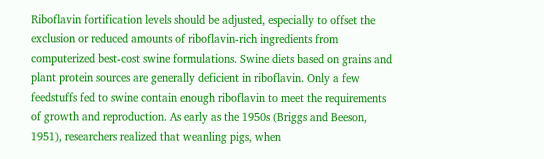Riboflavin fortification levels should be adjusted, especially to offset the exclusion or reduced amounts of riboflavin-rich ingredients from computerized best-cost swine formulations. Swine diets based on grains and plant protein sources are generally deficient in riboflavin. Only a few feedstuffs fed to swine contain enough riboflavin to meet the requirements of growth and reproduction. As early as the 1950s (Briggs and Beeson, 1951), researchers realized that weanling pigs, when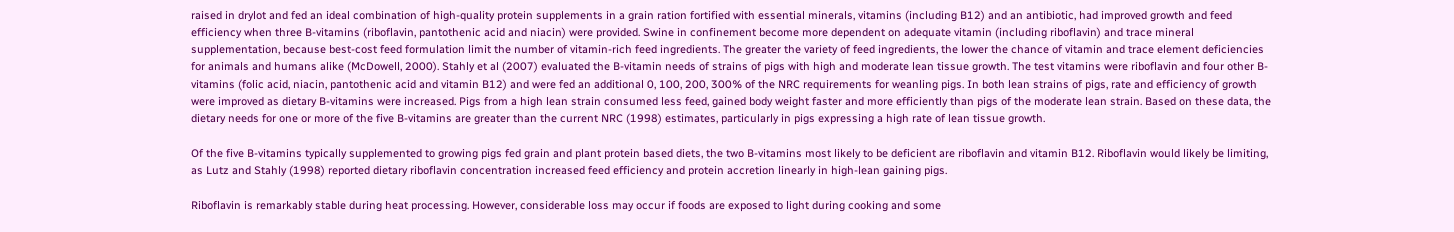raised in drylot and fed an ideal combination of high-quality protein supplements in a grain ration fortified with essential minerals, vitamins (including B12) and an antibiotic, had improved growth and feed efficiency when three B-vitamins (riboflavin, pantothenic acid and niacin) were provided. Swine in confinement become more dependent on adequate vitamin (including riboflavin) and trace mineral supplementation, because best-cost feed formulation limit the number of vitamin-rich feed ingredients. The greater the variety of feed ingredients, the lower the chance of vitamin and trace element deficiencies for animals and humans alike (McDowell, 2000). Stahly et al (2007) evaluated the B-vitamin needs of strains of pigs with high and moderate lean tissue growth. The test vitamins were riboflavin and four other B-vitamins (folic acid, niacin, pantothenic acid and vitamin B12) and were fed an additional 0, 100, 200, 300% of the NRC requirements for weanling pigs. In both lean strains of pigs, rate and efficiency of growth were improved as dietary B-vitamins were increased. Pigs from a high lean strain consumed less feed, gained body weight faster and more efficiently than pigs of the moderate lean strain. Based on these data, the dietary needs for one or more of the five B-vitamins are greater than the current NRC (1998) estimates, particularly in pigs expressing a high rate of lean tissue growth.

Of the five B-vitamins typically supplemented to growing pigs fed grain and plant protein based diets, the two B-vitamins most likely to be deficient are riboflavin and vitamin B12. Riboflavin would likely be limiting, as Lutz and Stahly (1998) reported dietary riboflavin concentration increased feed efficiency and protein accretion linearly in high-lean gaining pigs.

Riboflavin is remarkably stable during heat processing. However, considerable loss may occur if foods are exposed to light during cooking and some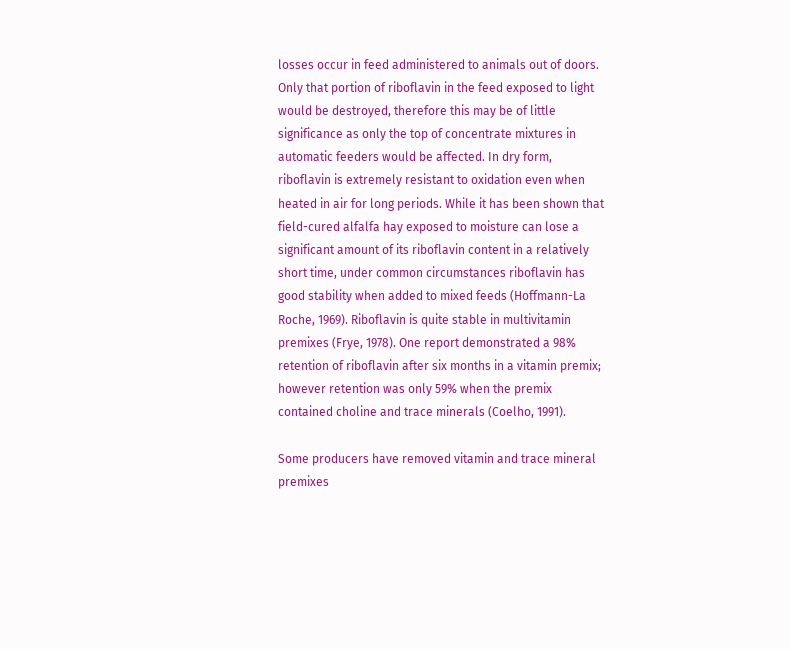losses occur in feed administered to animals out of doors. Only that portion of riboflavin in the feed exposed to light would be destroyed, therefore this may be of little significance as only the top of concentrate mixtures in automatic feeders would be affected. In dry form, riboflavin is extremely resistant to oxidation even when heated in air for long periods. While it has been shown that field-cured alfalfa hay exposed to moisture can lose a significant amount of its riboflavin content in a relatively short time, under common circumstances riboflavin has good stability when added to mixed feeds (Hoffmann-La Roche, 1969). Riboflavin is quite stable in multivitamin premixes (Frye, 1978). One report demonstrated a 98% retention of riboflavin after six months in a vitamin premix; however retention was only 59% when the premix contained choline and trace minerals (Coelho, 1991).

Some producers have removed vitamin and trace mineral premixes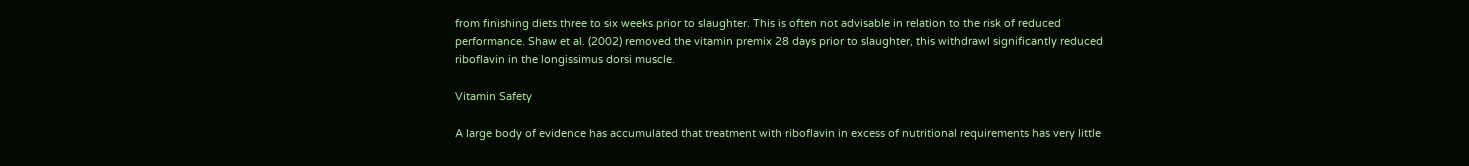from finishing diets three to six weeks prior to slaughter. This is often not advisable in relation to the risk of reduced performance. Shaw et al. (2002) removed the vitamin premix 28 days prior to slaughter, this withdrawl significantly reduced riboflavin in the longissimus dorsi muscle.

Vitamin Safety

A large body of evidence has accumulated that treatment with riboflavin in excess of nutritional requirements has very little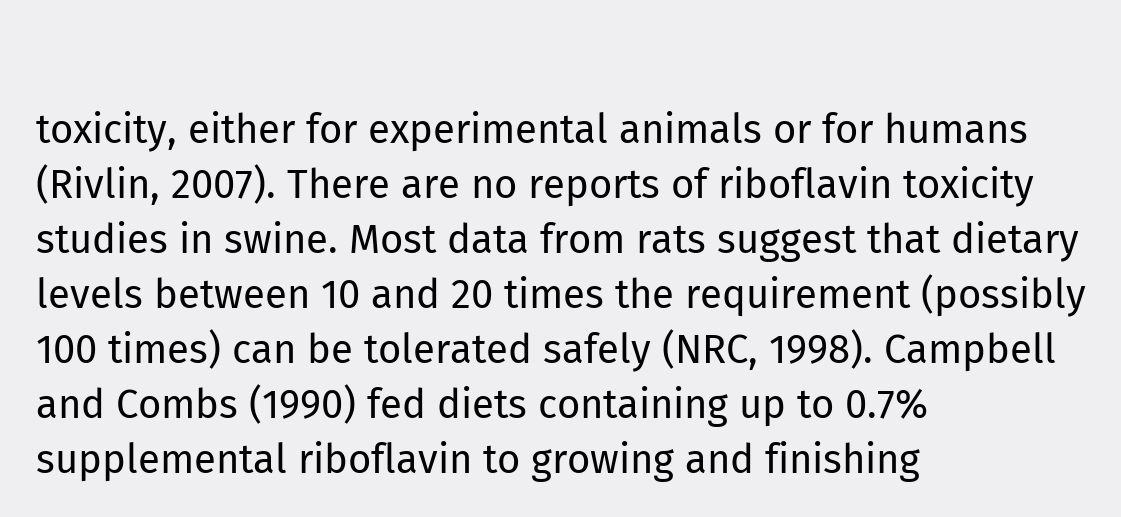toxicity, either for experimental animals or for humans (Rivlin, 2007). There are no reports of riboflavin toxicity studies in swine. Most data from rats suggest that dietary levels between 10 and 20 times the requirement (possibly 100 times) can be tolerated safely (NRC, 1998). Campbell and Combs (1990) fed diets containing up to 0.7% supplemental riboflavin to growing and finishing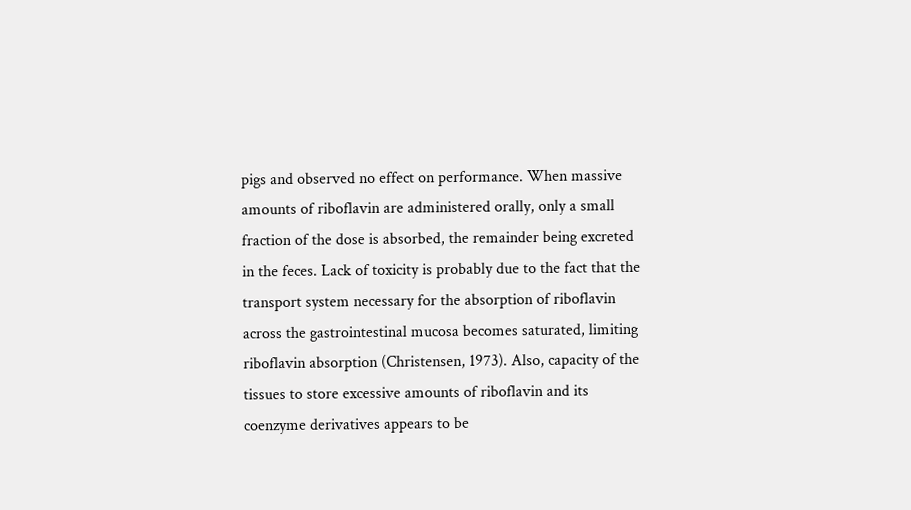pigs and observed no effect on performance. When massive amounts of riboflavin are administered orally, only a small fraction of the dose is absorbed, the remainder being excreted in the feces. Lack of toxicity is probably due to the fact that the transport system necessary for the absorption of riboflavin across the gastrointestinal mucosa becomes saturated, limiting riboflavin absorption (Christensen, 1973). Also, capacity of the tissues to store excessive amounts of riboflavin and its coenzyme derivatives appears to be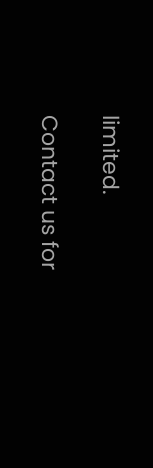limited.

Contact us for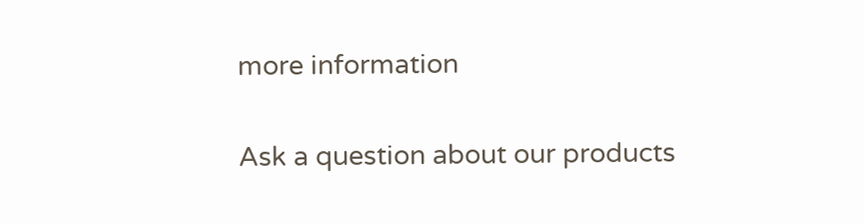more information

Ask a question about our products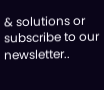& solutions or subscribe to our newsletter..